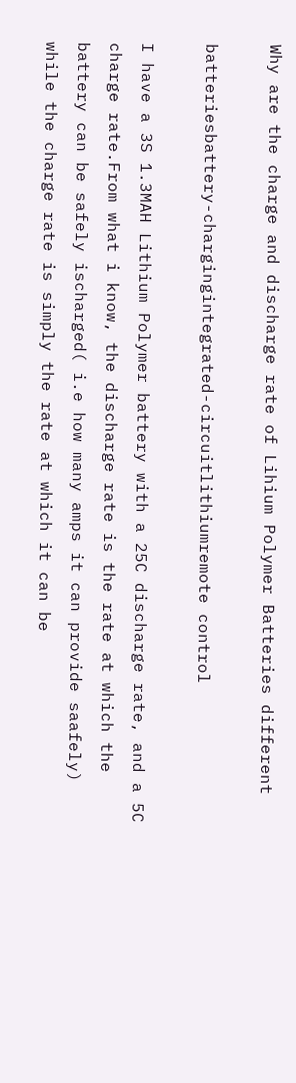Why are the charge and discharge rate of Lihium Polymer Batteries different

batteriesbattery-chargingintegrated-circuitlithiumremote control

I have a 3S 1.3MAH Lithium Polymer battery with a 25C discharge rate, and a 5C charge rate.From what i know, the discharge rate is the rate at which the battery can be safely ischarged( i.e how many amps it can provide saafely) while the charge rate is simply the rate at which it can be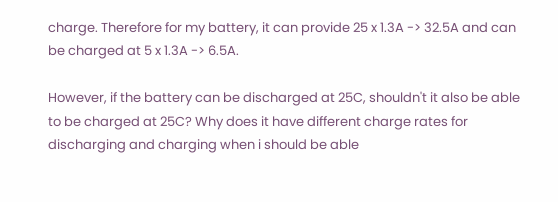charge. Therefore for my battery, it can provide 25 x 1.3A -> 32.5A and can be charged at 5 x 1.3A -> 6.5A.

However, if the battery can be discharged at 25C, shouldn't it also be able to be charged at 25C? Why does it have different charge rates for discharging and charging when i should be able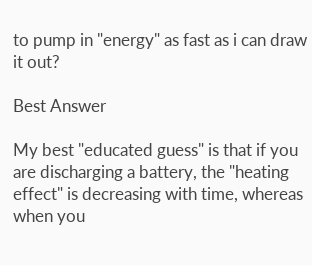to pump in "energy" as fast as i can draw it out?

Best Answer

My best "educated guess" is that if you are discharging a battery, the "heating effect" is decreasing with time, whereas when you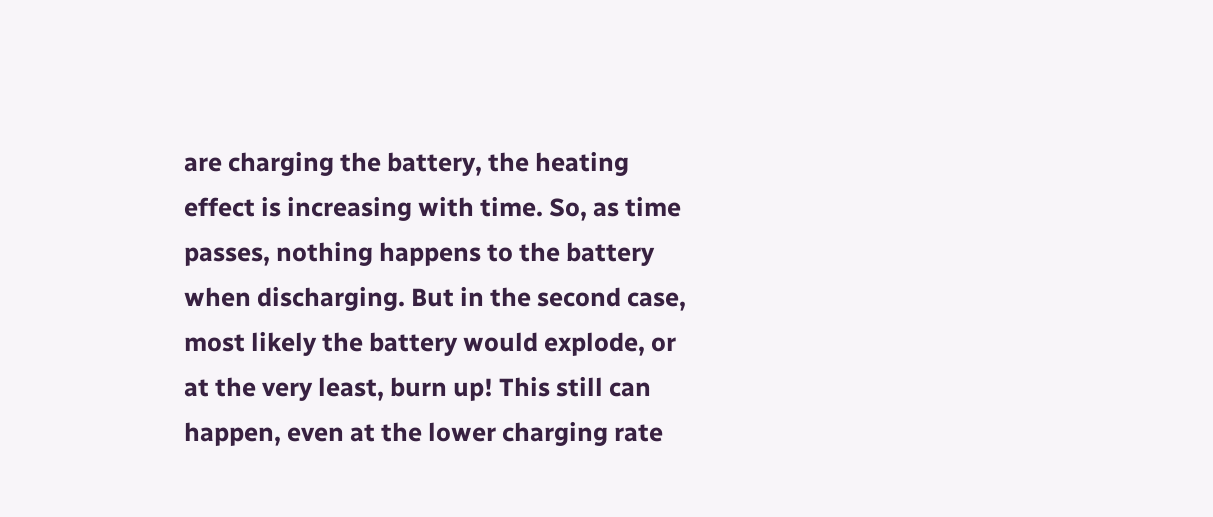are charging the battery, the heating effect is increasing with time. So, as time passes, nothing happens to the battery when discharging. But in the second case, most likely the battery would explode, or at the very least, burn up! This still can happen, even at the lower charging rate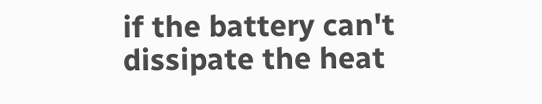if the battery can't dissipate the heat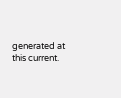generated at this current.